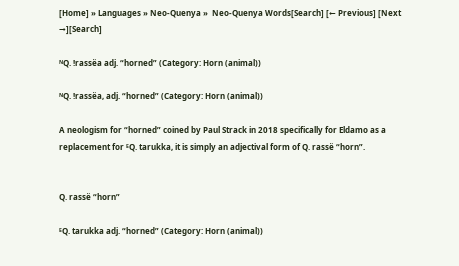[Home] » Languages » Neo-Quenya »  Neo-Quenya Words[Search] [← Previous] [Next →][Search]

ᴺQ. !rassëa adj. “horned” (Category: Horn (animal))

ᴺQ. !rassëa, adj. “horned” (Category: Horn (animal))

A neologism for “horned” coined by Paul Strack in 2018 specifically for Eldamo as a replacement for ᴱQ. tarukka, it is simply an adjectival form of Q. rassë “horn”.


Q. rassë “horn”

ᴱQ. tarukka adj. “horned” (Category: Horn (animal))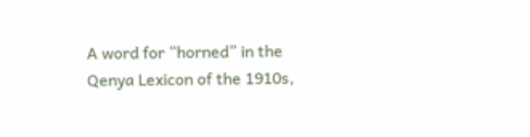A word for “horned” in the Qenya Lexicon of the 1910s,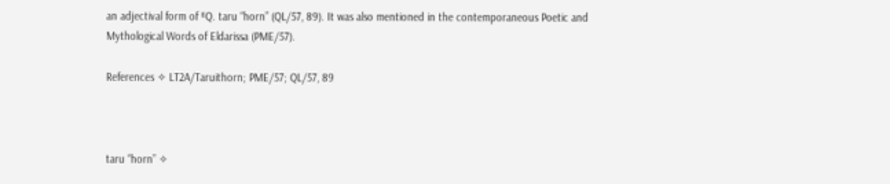an adjectival form of ᴱQ. taru “horn” (QL/57, 89). It was also mentioned in the contemporaneous Poetic and Mythological Words of Eldarissa (PME/57).

References ✧ LT2A/Taruithorn; PME/57; QL/57, 89



taru “horn” ✧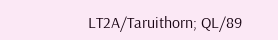LT2A/Taruithorn; QL/89